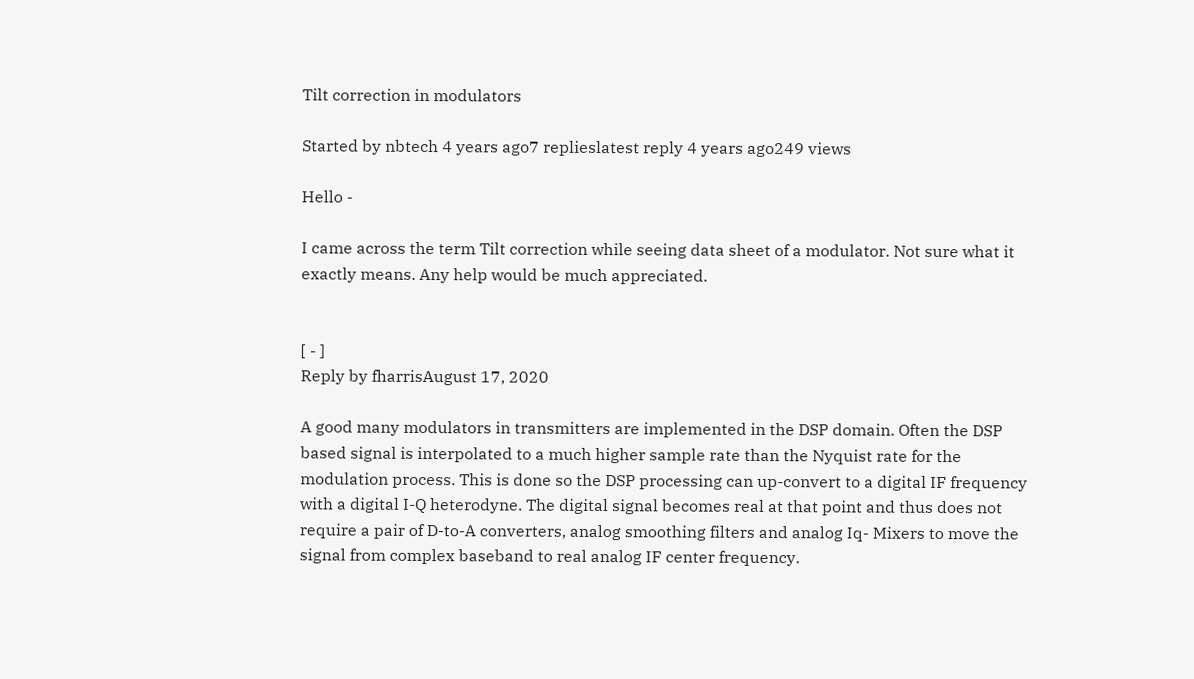Tilt correction in modulators

Started by nbtech 4 years ago7 replieslatest reply 4 years ago249 views

Hello -

I came across the term Tilt correction while seeing data sheet of a modulator. Not sure what it exactly means. Any help would be much appreciated.


[ - ]
Reply by fharrisAugust 17, 2020

A good many modulators in transmitters are implemented in the DSP domain. Often the DSP based signal is interpolated to a much higher sample rate than the Nyquist rate for the modulation process. This is done so the DSP processing can up-convert to a digital IF frequency with a digital I-Q heterodyne. The digital signal becomes real at that point and thus does not require a pair of D-to-A converters, analog smoothing filters and analog Iq- Mixers to move the signal from complex baseband to real analog IF center frequency.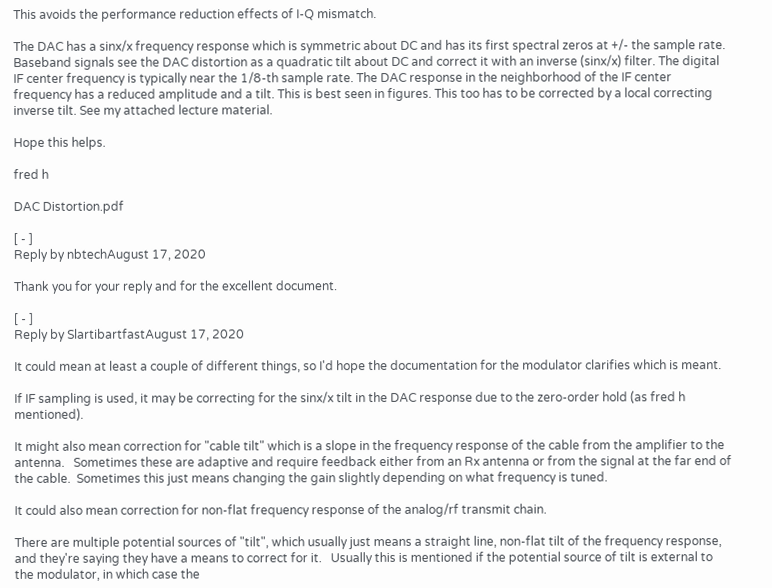This avoids the performance reduction effects of I-Q mismatch.

The DAC has a sinx/x frequency response which is symmetric about DC and has its first spectral zeros at +/- the sample rate. Baseband signals see the DAC distortion as a quadratic tilt about DC and correct it with an inverse (sinx/x) filter. The digital IF center frequency is typically near the 1/8-th sample rate. The DAC response in the neighborhood of the IF center frequency has a reduced amplitude and a tilt. This is best seen in figures. This too has to be corrected by a local correcting inverse tilt. See my attached lecture material.

Hope this helps.

fred h

DAC Distortion.pdf

[ - ]
Reply by nbtechAugust 17, 2020

Thank you for your reply and for the excellent document.

[ - ]
Reply by SlartibartfastAugust 17, 2020

It could mean at least a couple of different things, so I'd hope the documentation for the modulator clarifies which is meant.

If IF sampling is used, it may be correcting for the sinx/x tilt in the DAC response due to the zero-order hold (as fred h mentioned).

It might also mean correction for "cable tilt" which is a slope in the frequency response of the cable from the amplifier to the antenna.   Sometimes these are adaptive and require feedback either from an Rx antenna or from the signal at the far end of the cable.  Sometimes this just means changing the gain slightly depending on what frequency is tuned.

It could also mean correction for non-flat frequency response of the analog/rf transmit chain.

There are multiple potential sources of "tilt", which usually just means a straight line, non-flat tilt of the frequency response, and they're saying they have a means to correct for it.   Usually this is mentioned if the potential source of tilt is external to the modulator, in which case the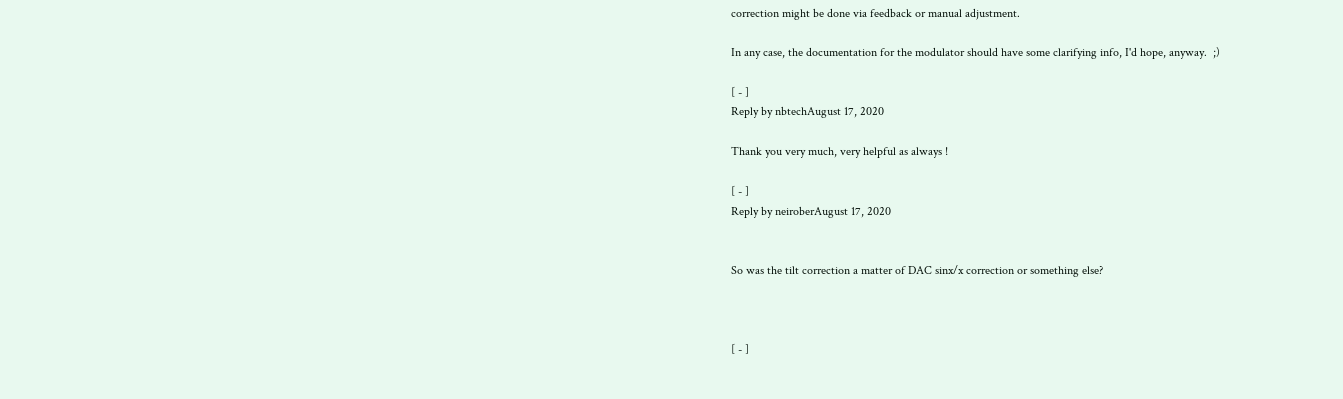correction might be done via feedback or manual adjustment.

In any case, the documentation for the modulator should have some clarifying info, I'd hope, anyway.  ;)

[ - ]
Reply by nbtechAugust 17, 2020

Thank you very much, very helpful as always !

[ - ]
Reply by neiroberAugust 17, 2020


So was the tilt correction a matter of DAC sinx/x correction or something else?



[ - ]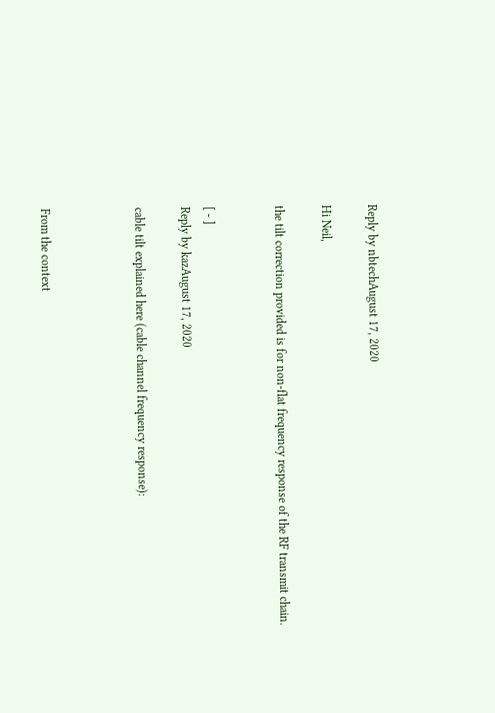Reply by nbtechAugust 17, 2020

Hi Neil,

the tilt correction provided is for non-flat frequency response of the RF transmit chain.


[ - ]
Reply by kazAugust 17, 2020

cable tilt explained here (cable channel frequency response):



From the context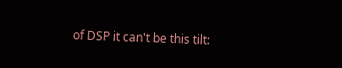of DSP it can't be this tilt: